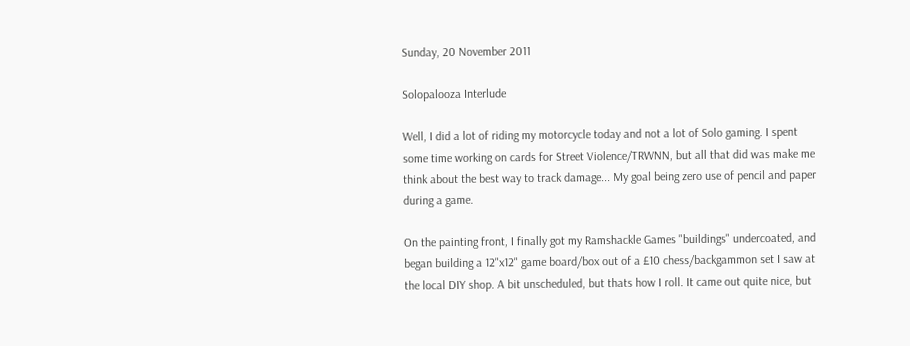Sunday, 20 November 2011

Solopalooza Interlude

Well, I did a lot of riding my motorcycle today and not a lot of Solo gaming. I spent some time working on cards for Street Violence/TRWNN, but all that did was make me think about the best way to track damage... My goal being zero use of pencil and paper during a game.

On the painting front, I finally got my Ramshackle Games "buildings" undercoated, and began building a 12"x12" game board/box out of a £10 chess/backgammon set I saw at the local DIY shop. A bit unscheduled, but thats how I roll. It came out quite nice, but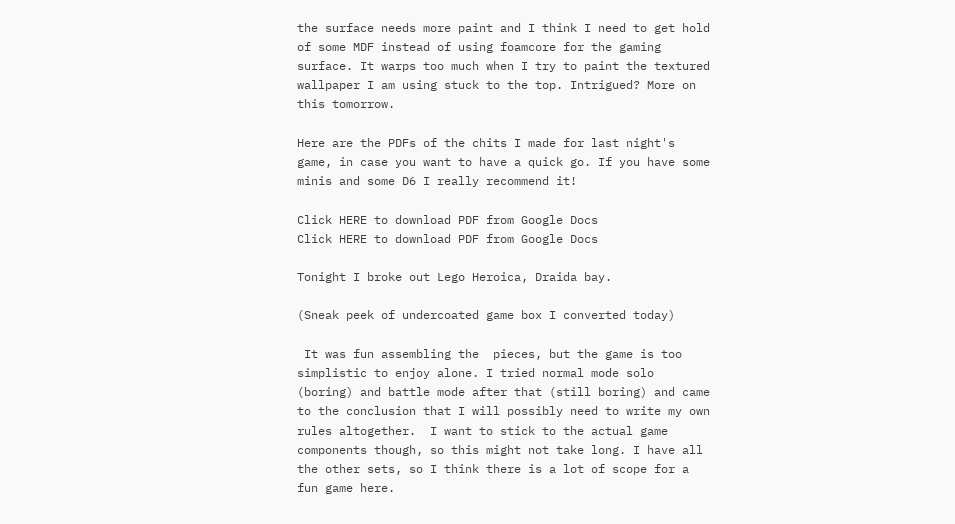the surface needs more paint and I think I need to get hold of some MDF instead of using foamcore for the gaming surface. It warps too much when I try to paint the textured wallpaper I am using stuck to the top. Intrigued? More on this tomorrow.

Here are the PDFs of the chits I made for last night's game, in case you want to have a quick go. If you have some minis and some D6 I really recommend it!

Click HERE to download PDF from Google Docs
Click HERE to download PDF from Google Docs

Tonight I broke out Lego Heroica, Draida bay.

(Sneak peek of undercoated game box I converted today)

 It was fun assembling the  pieces, but the game is too simplistic to enjoy alone. I tried normal mode solo (boring) and battle mode after that (still boring) and came to the conclusion that I will possibly need to write my own rules altogether.  I want to stick to the actual game components though, so this might not take long. I have all the other sets, so I think there is a lot of scope for a fun game here.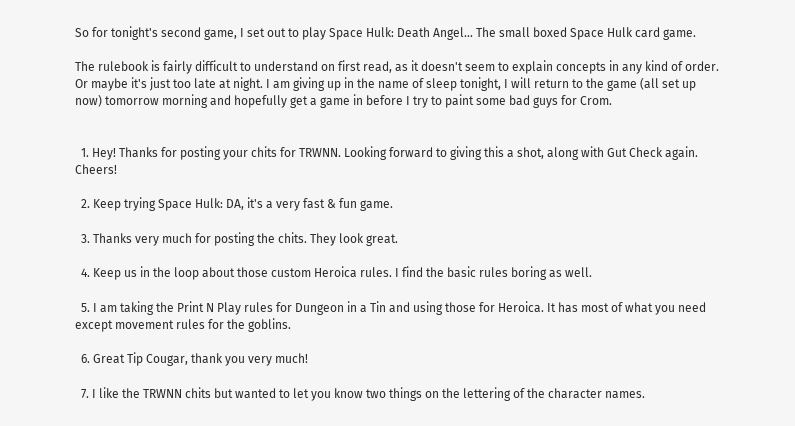So for tonight's second game, I set out to play Space Hulk: Death Angel... The small boxed Space Hulk card game.

The rulebook is fairly difficult to understand on first read, as it doesn't seem to explain concepts in any kind of order. Or maybe it's just too late at night. I am giving up in the name of sleep tonight, I will return to the game (all set up now) tomorrow morning and hopefully get a game in before I try to paint some bad guys for Crom.


  1. Hey! Thanks for posting your chits for TRWNN. Looking forward to giving this a shot, along with Gut Check again. Cheers!

  2. Keep trying Space Hulk: DA, it's a very fast & fun game.

  3. Thanks very much for posting the chits. They look great.

  4. Keep us in the loop about those custom Heroica rules. I find the basic rules boring as well.

  5. I am taking the Print N Play rules for Dungeon in a Tin and using those for Heroica. It has most of what you need except movement rules for the goblins.

  6. Great Tip Cougar, thank you very much!

  7. I like the TRWNN chits but wanted to let you know two things on the lettering of the character names.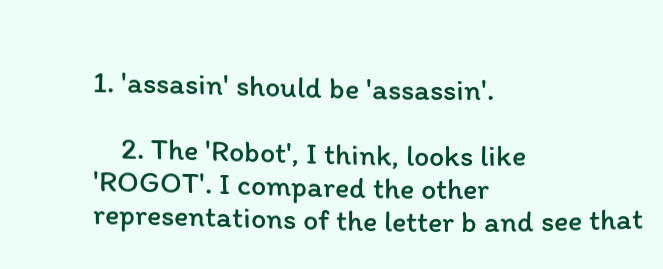1. 'assasin' should be 'assassin'.

    2. The 'Robot', I think, looks like 'ROGOT'. I compared the other representations of the letter b and see that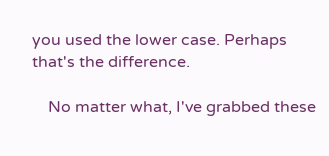you used the lower case. Perhaps that's the difference.

    No matter what, I've grabbed these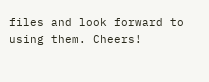files and look forward to using them. Cheers!